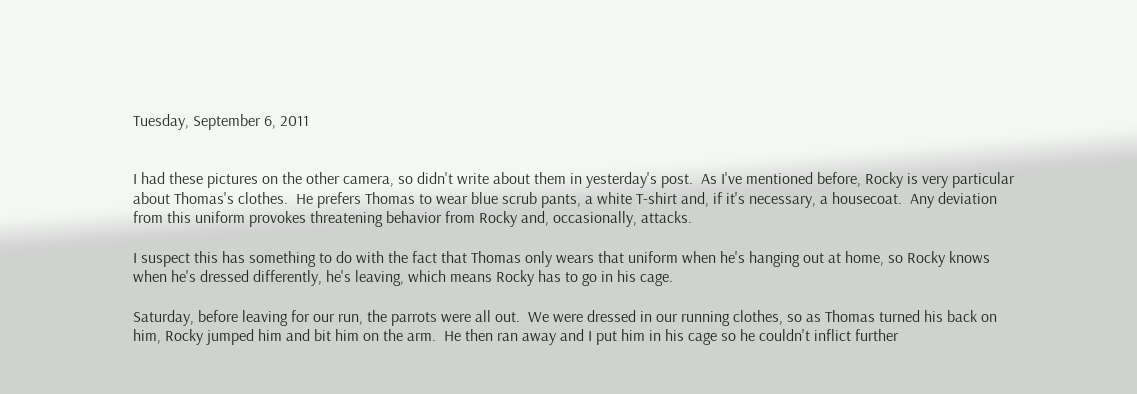Tuesday, September 6, 2011


I had these pictures on the other camera, so didn't write about them in yesterday's post.  As I've mentioned before, Rocky is very particular about Thomas's clothes.  He prefers Thomas to wear blue scrub pants, a white T-shirt and, if it's necessary, a housecoat.  Any deviation from this uniform provokes threatening behavior from Rocky and, occasionally, attacks.

I suspect this has something to do with the fact that Thomas only wears that uniform when he's hanging out at home, so Rocky knows when he's dressed differently, he's leaving, which means Rocky has to go in his cage.

Saturday, before leaving for our run, the parrots were all out.  We were dressed in our running clothes, so as Thomas turned his back on him, Rocky jumped him and bit him on the arm.  He then ran away and I put him in his cage so he couldn't inflict further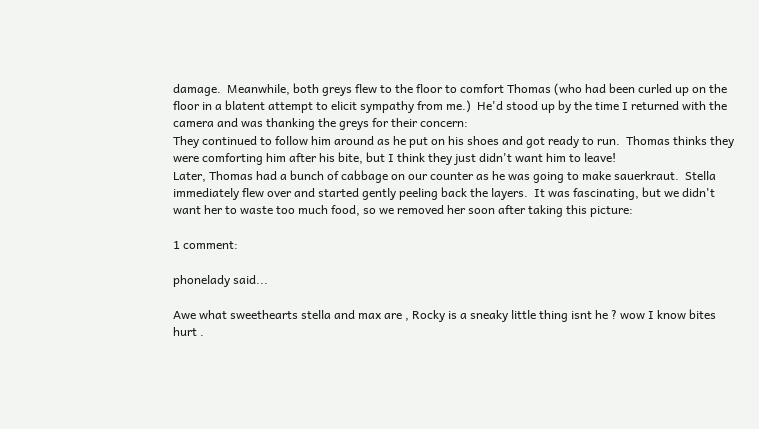damage.  Meanwhile, both greys flew to the floor to comfort Thomas (who had been curled up on the floor in a blatent attempt to elicit sympathy from me.)  He'd stood up by the time I returned with the camera and was thanking the greys for their concern:
They continued to follow him around as he put on his shoes and got ready to run.  Thomas thinks they were comforting him after his bite, but I think they just didn't want him to leave!
Later, Thomas had a bunch of cabbage on our counter as he was going to make sauerkraut.  Stella immediately flew over and started gently peeling back the layers.  It was fascinating, but we didn't want her to waste too much food, so we removed her soon after taking this picture:

1 comment:

phonelady said...

Awe what sweethearts stella and max are , Rocky is a sneaky little thing isnt he ? wow I know bites hurt .